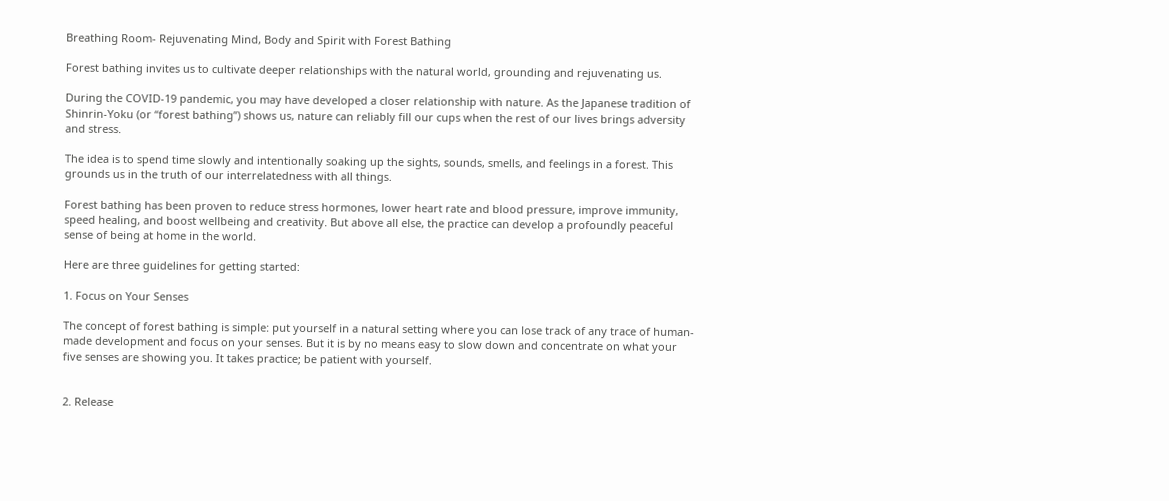Breathing Room- Rejuvenating Mind, Body and Spirit with Forest Bathing

Forest bathing invites us to cultivate deeper relationships with the natural world, grounding and rejuvenating us.

During the COVID-19 pandemic, you may have developed a closer relationship with nature. As the Japanese tradition of Shinrin-Yoku (or “forest bathing”) shows us, nature can reliably fill our cups when the rest of our lives brings adversity and stress.

The idea is to spend time slowly and intentionally soaking up the sights, sounds, smells, and feelings in a forest. This grounds us in the truth of our interrelatedness with all things.

Forest bathing has been proven to reduce stress hormones, lower heart rate and blood pressure, improve immunity, speed healing, and boost wellbeing and creativity. But above all else, the practice can develop a profoundly peaceful sense of being at home in the world.

Here are three guidelines for getting started:

1. Focus on Your Senses

The concept of forest bathing is simple: put yourself in a natural setting where you can lose track of any trace of human-made development and focus on your senses. But it is by no means easy to slow down and concentrate on what your five senses are showing you. It takes practice; be patient with yourself.


2. Release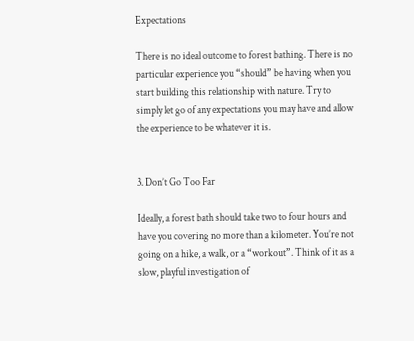Expectations

There is no ideal outcome to forest bathing. There is no particular experience you “should” be having when you start building this relationship with nature. Try to simply let go of any expectations you may have and allow the experience to be whatever it is.


3. Don’t Go Too Far

Ideally, a forest bath should take two to four hours and have you covering no more than a kilometer. You’re not going on a hike, a walk, or a “workout”. Think of it as a slow, playful investigation of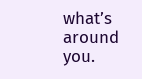what’s around you.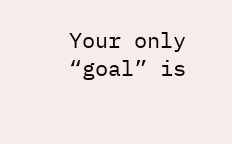Your only “goal” is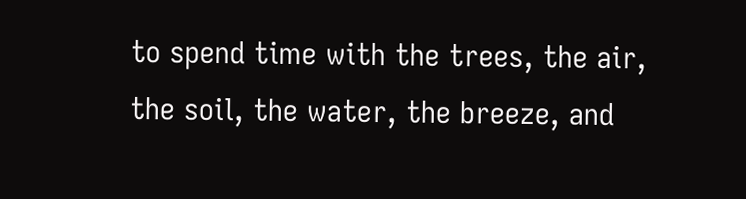to spend time with the trees, the air, the soil, the water, the breeze, and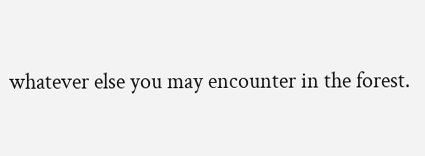whatever else you may encounter in the forest.